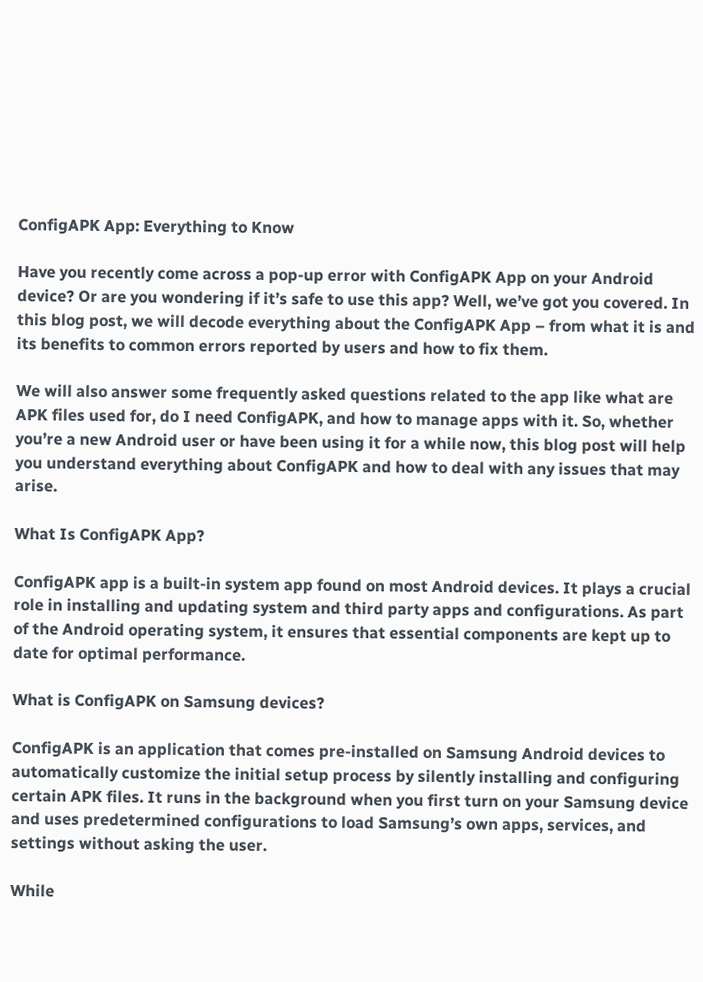ConfigAPK App: Everything to Know

Have you recently come across a pop-up error with ConfigAPK App on your Android device? Or are you wondering if it’s safe to use this app? Well, we’ve got you covered. In this blog post, we will decode everything about the ConfigAPK App – from what it is and its benefits to common errors reported by users and how to fix them.

We will also answer some frequently asked questions related to the app like what are APK files used for, do I need ConfigAPK, and how to manage apps with it. So, whether you’re a new Android user or have been using it for a while now, this blog post will help you understand everything about ConfigAPK and how to deal with any issues that may arise.

What Is ConfigAPK App?

ConfigAPK app is a built-in system app found on most Android devices. It plays a crucial role in installing and updating system and third party apps and configurations. As part of the Android operating system, it ensures that essential components are kept up to date for optimal performance.

What is ConfigAPK on Samsung devices?

ConfigAPK is an application that comes pre-installed on Samsung Android devices to automatically customize the initial setup process by silently installing and configuring certain APK files. It runs in the background when you first turn on your Samsung device and uses predetermined configurations to load Samsung’s own apps, services, and settings without asking the user.

While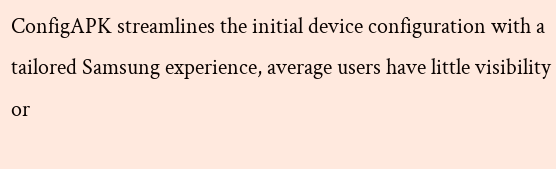ConfigAPK streamlines the initial device configuration with a tailored Samsung experience, average users have little visibility or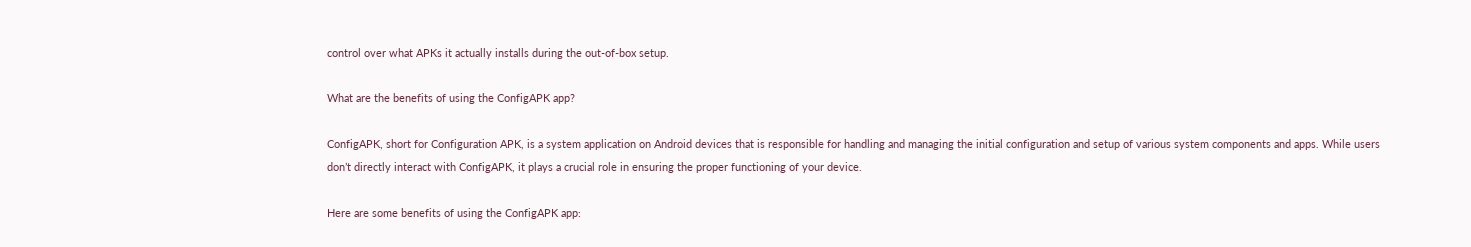control over what APKs it actually installs during the out-of-box setup.

What are the benefits of using the ConfigAPK app?

ConfigAPK, short for Configuration APK, is a system application on Android devices that is responsible for handling and managing the initial configuration and setup of various system components and apps. While users don’t directly interact with ConfigAPK, it plays a crucial role in ensuring the proper functioning of your device.

Here are some benefits of using the ConfigAPK app: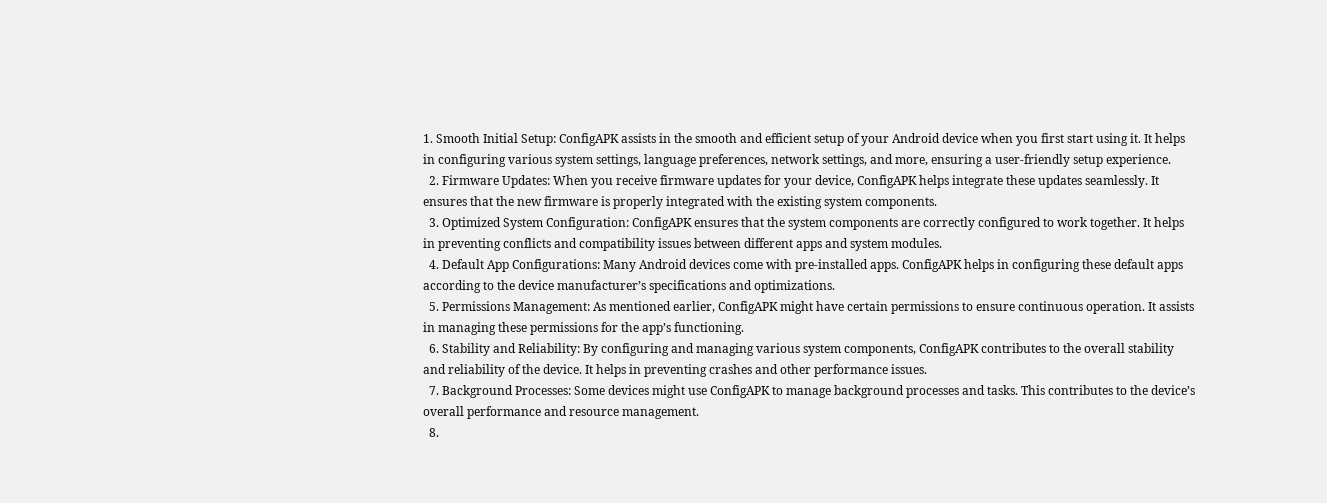1. Smooth Initial Setup: ConfigAPK assists in the smooth and efficient setup of your Android device when you first start using it. It helps in configuring various system settings, language preferences, network settings, and more, ensuring a user-friendly setup experience.
  2. Firmware Updates: When you receive firmware updates for your device, ConfigAPK helps integrate these updates seamlessly. It ensures that the new firmware is properly integrated with the existing system components.
  3. Optimized System Configuration: ConfigAPK ensures that the system components are correctly configured to work together. It helps in preventing conflicts and compatibility issues between different apps and system modules.
  4. Default App Configurations: Many Android devices come with pre-installed apps. ConfigAPK helps in configuring these default apps according to the device manufacturer’s specifications and optimizations.
  5. Permissions Management: As mentioned earlier, ConfigAPK might have certain permissions to ensure continuous operation. It assists in managing these permissions for the app’s functioning.
  6. Stability and Reliability: By configuring and managing various system components, ConfigAPK contributes to the overall stability and reliability of the device. It helps in preventing crashes and other performance issues.
  7. Background Processes: Some devices might use ConfigAPK to manage background processes and tasks. This contributes to the device’s overall performance and resource management.
  8.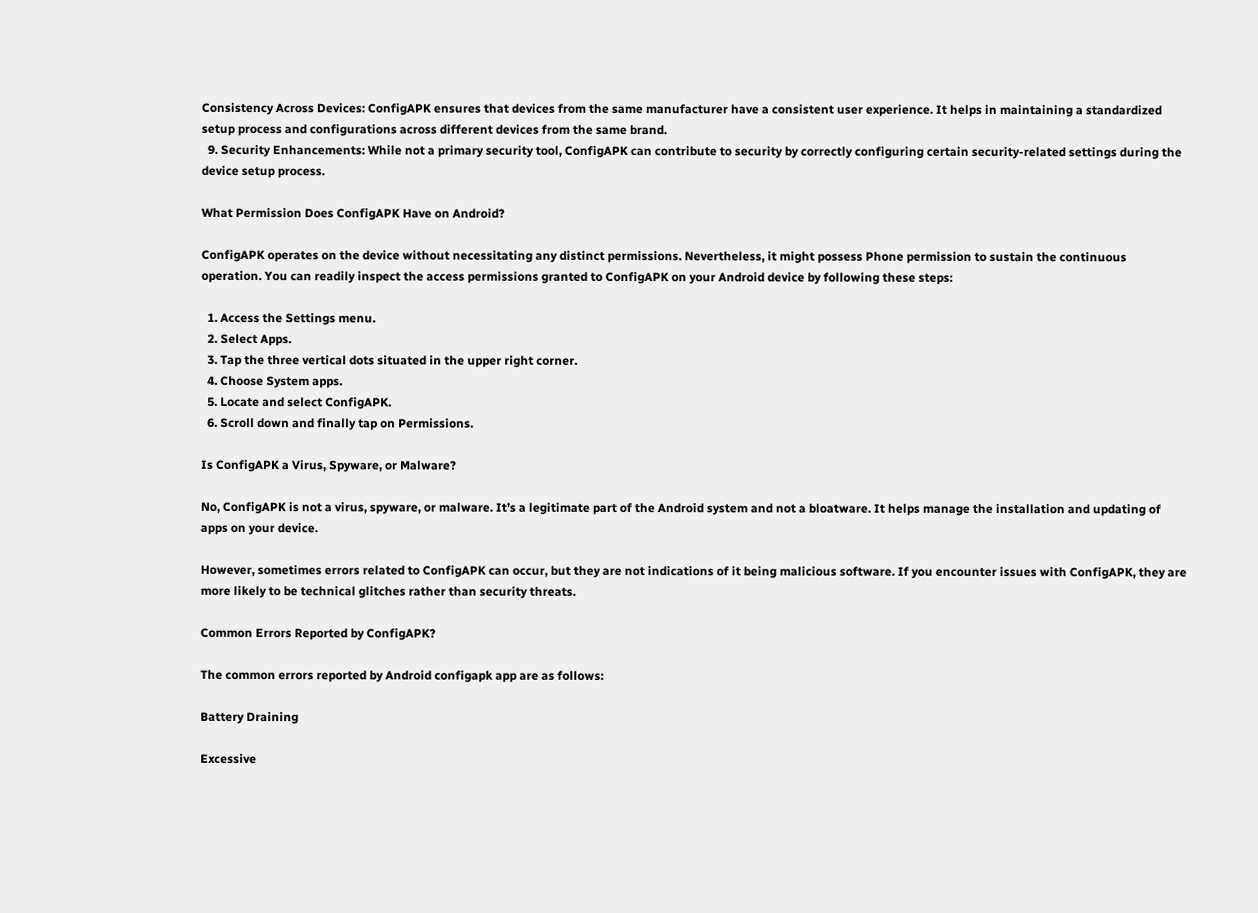Consistency Across Devices: ConfigAPK ensures that devices from the same manufacturer have a consistent user experience. It helps in maintaining a standardized setup process and configurations across different devices from the same brand.
  9. Security Enhancements: While not a primary security tool, ConfigAPK can contribute to security by correctly configuring certain security-related settings during the device setup process.

What Permission Does ConfigAPK Have on Android?

ConfigAPK operates on the device without necessitating any distinct permissions. Nevertheless, it might possess Phone permission to sustain the continuous operation. You can readily inspect the access permissions granted to ConfigAPK on your Android device by following these steps:

  1. Access the Settings menu.
  2. Select Apps.
  3. Tap the three vertical dots situated in the upper right corner.
  4. Choose System apps.
  5. Locate and select ConfigAPK.
  6. Scroll down and finally tap on Permissions.

Is ConfigAPK a Virus, Spyware, or Malware?

No, ConfigAPK is not a virus, spyware, or malware. It’s a legitimate part of the Android system and not a bloatware. It helps manage the installation and updating of apps on your device.

However, sometimes errors related to ConfigAPK can occur, but they are not indications of it being malicious software. If you encounter issues with ConfigAPK, they are more likely to be technical glitches rather than security threats.

Common Errors Reported by ConfigAPK?

The common errors reported by Android configapk app are as follows:

Battery Draining

Excessive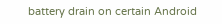battery drain on certain Android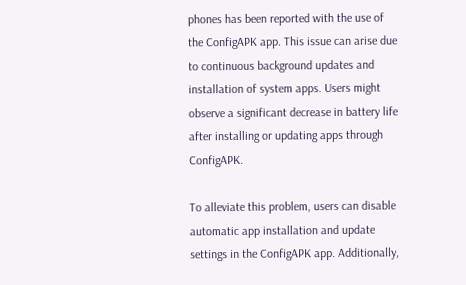phones has been reported with the use of the ConfigAPK app. This issue can arise due to continuous background updates and installation of system apps. Users might observe a significant decrease in battery life after installing or updating apps through ConfigAPK.

To alleviate this problem, users can disable automatic app installation and update settings in the ConfigAPK app. Additionally,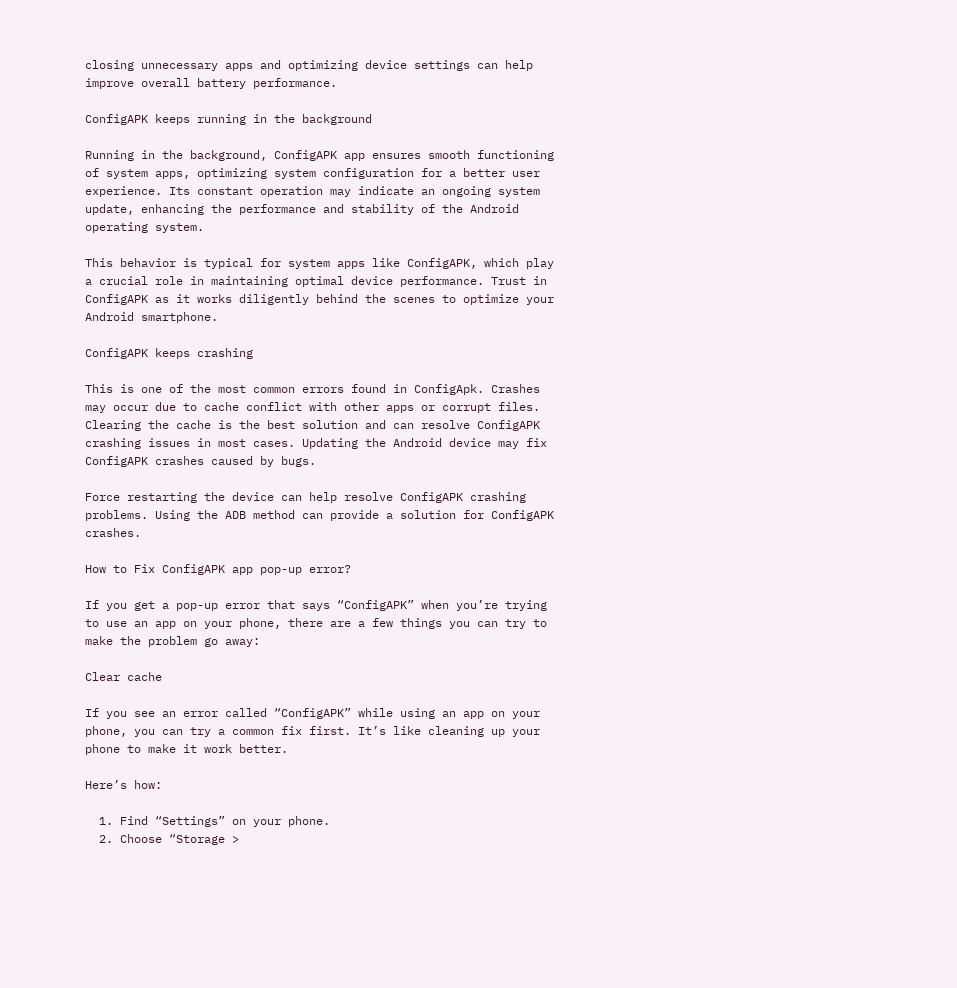closing unnecessary apps and optimizing device settings can help improve overall battery performance.

ConfigAPK keeps running in the background

Running in the background, ConfigAPK app ensures smooth functioning of system apps, optimizing system configuration for a better user experience. Its constant operation may indicate an ongoing system update, enhancing the performance and stability of the Android operating system.

This behavior is typical for system apps like ConfigAPK, which play a crucial role in maintaining optimal device performance. Trust in ConfigAPK as it works diligently behind the scenes to optimize your Android smartphone.

ConfigAPK keeps crashing

This is one of the most common errors found in ConfigApk. Crashes may occur due to cache conflict with other apps or corrupt files. Clearing the cache is the best solution and can resolve ConfigAPK crashing issues in most cases. Updating the Android device may fix ConfigAPK crashes caused by bugs.

Force restarting the device can help resolve ConfigAPK crashing problems. Using the ADB method can provide a solution for ConfigAPK crashes.

How to Fix ConfigAPK app pop-up error?

If you get a pop-up error that says “ConfigAPK” when you’re trying to use an app on your phone, there are a few things you can try to make the problem go away:

Clear cache

If you see an error called “ConfigAPK” while using an app on your phone, you can try a common fix first. It’s like cleaning up your phone to make it work better.

Here’s how:

  1. Find “Settings” on your phone.
  2. Choose “Storage >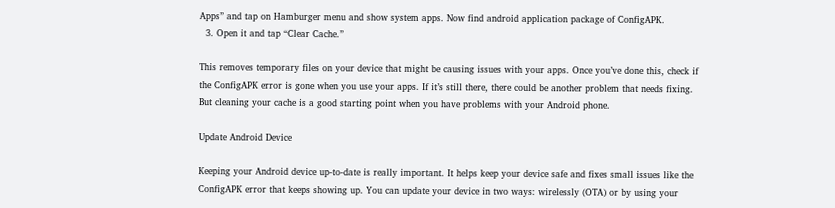Apps” and tap on Hamburger menu and show system apps. Now find android application package of ConfigAPK.
  3. Open it and tap “Clear Cache.”

This removes temporary files on your device that might be causing issues with your apps. Once you’ve done this, check if the ConfigAPK error is gone when you use your apps. If it’s still there, there could be another problem that needs fixing. But cleaning your cache is a good starting point when you have problems with your Android phone.

Update Android Device

Keeping your Android device up-to-date is really important. It helps keep your device safe and fixes small issues like the ConfigAPK error that keeps showing up. You can update your device in two ways: wirelessly (OTA) or by using your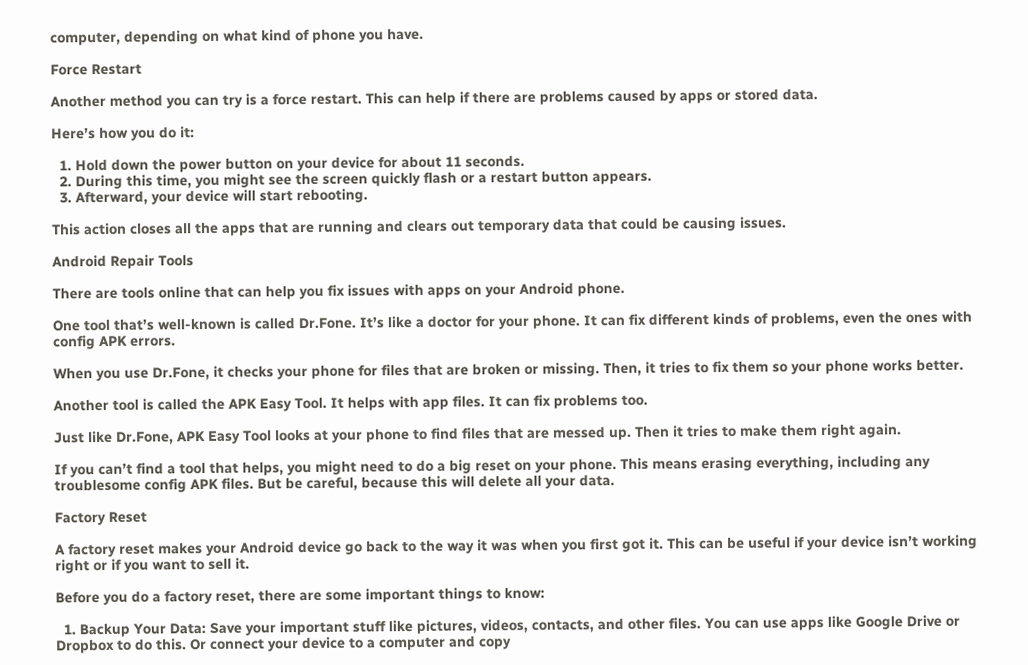computer, depending on what kind of phone you have.

Force Restart

Another method you can try is a force restart. This can help if there are problems caused by apps or stored data.

Here’s how you do it:

  1. Hold down the power button on your device for about 11 seconds.
  2. During this time, you might see the screen quickly flash or a restart button appears.
  3. Afterward, your device will start rebooting.

This action closes all the apps that are running and clears out temporary data that could be causing issues.

Android Repair Tools

There are tools online that can help you fix issues with apps on your Android phone.

One tool that’s well-known is called Dr.Fone. It’s like a doctor for your phone. It can fix different kinds of problems, even the ones with config APK errors.

When you use Dr.Fone, it checks your phone for files that are broken or missing. Then, it tries to fix them so your phone works better.

Another tool is called the APK Easy Tool. It helps with app files. It can fix problems too.

Just like Dr.Fone, APK Easy Tool looks at your phone to find files that are messed up. Then it tries to make them right again.

If you can’t find a tool that helps, you might need to do a big reset on your phone. This means erasing everything, including any troublesome config APK files. But be careful, because this will delete all your data.

Factory Reset

A factory reset makes your Android device go back to the way it was when you first got it. This can be useful if your device isn’t working right or if you want to sell it.

Before you do a factory reset, there are some important things to know:

  1. Backup Your Data: Save your important stuff like pictures, videos, contacts, and other files. You can use apps like Google Drive or Dropbox to do this. Or connect your device to a computer and copy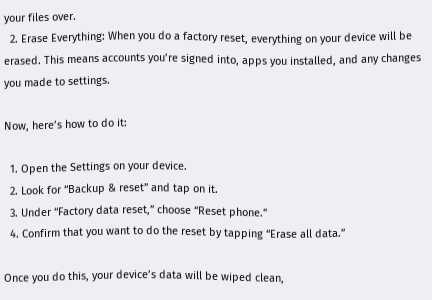your files over.
  2. Erase Everything: When you do a factory reset, everything on your device will be erased. This means accounts you’re signed into, apps you installed, and any changes you made to settings.

Now, here’s how to do it:

  1. Open the Settings on your device.
  2. Look for “Backup & reset” and tap on it.
  3. Under “Factory data reset,” choose “Reset phone.”
  4. Confirm that you want to do the reset by tapping “Erase all data.”

Once you do this, your device’s data will be wiped clean,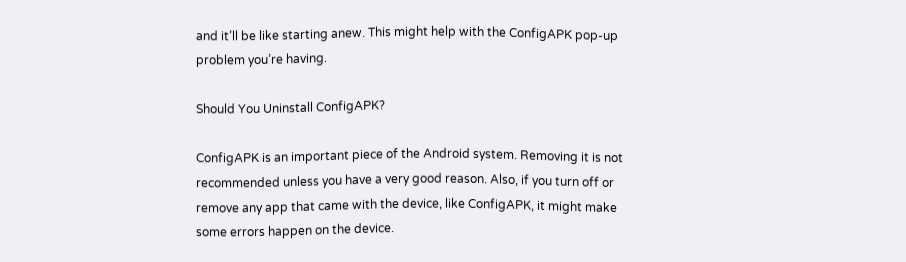and it’ll be like starting anew. This might help with the ConfigAPK pop-up problem you’re having.

Should You Uninstall ConfigAPK?

ConfigAPK is an important piece of the Android system. Removing it is not recommended unless you have a very good reason. Also, if you turn off or remove any app that came with the device, like ConfigAPK, it might make some errors happen on the device.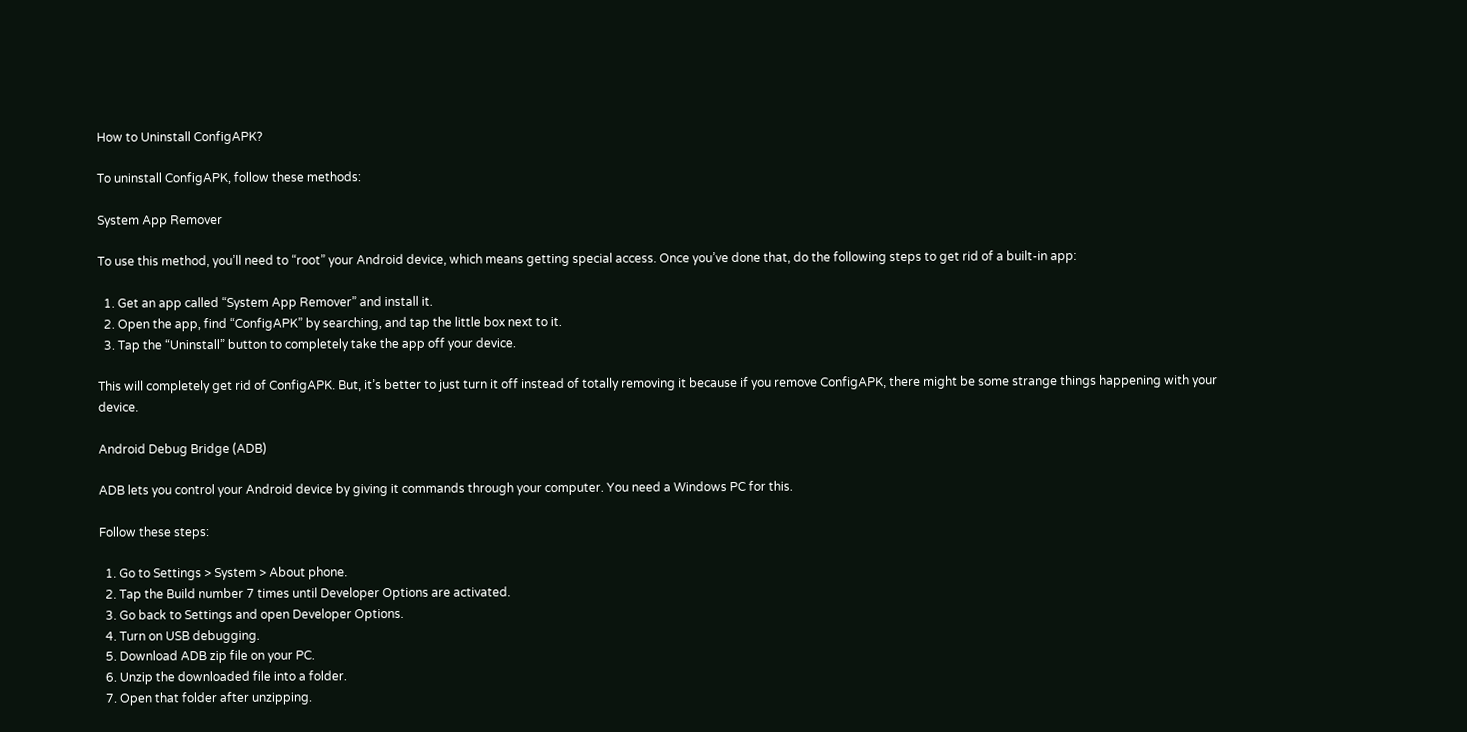How to Uninstall ConfigAPK?

To uninstall ConfigAPK, follow these methods:

System App Remover

To use this method, you’ll need to “root” your Android device, which means getting special access. Once you’ve done that, do the following steps to get rid of a built-in app:

  1. Get an app called “System App Remover” and install it.
  2. Open the app, find “ConfigAPK” by searching, and tap the little box next to it.
  3. Tap the “Uninstall” button to completely take the app off your device.

This will completely get rid of ConfigAPK. But, it’s better to just turn it off instead of totally removing it because if you remove ConfigAPK, there might be some strange things happening with your device.

Android Debug Bridge (ADB)

ADB lets you control your Android device by giving it commands through your computer. You need a Windows PC for this.

Follow these steps:

  1. Go to Settings > System > About phone.
  2. Tap the Build number 7 times until Developer Options are activated.
  3. Go back to Settings and open Developer Options.
  4. Turn on USB debugging.
  5. Download ADB zip file on your PC.
  6. Unzip the downloaded file into a folder.
  7. Open that folder after unzipping.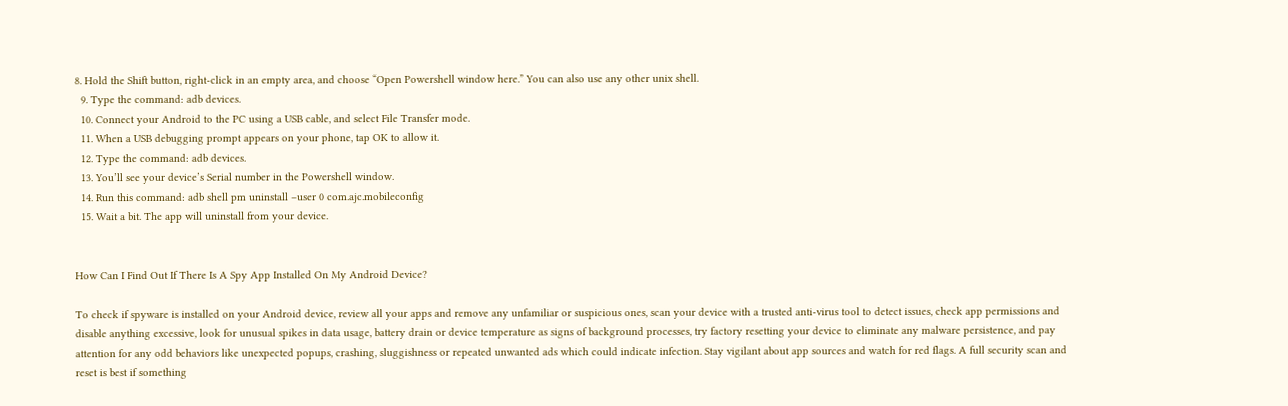8. Hold the Shift button, right-click in an empty area, and choose “Open Powershell window here.” You can also use any other unix shell.
  9. Type the command: adb devices.
  10. Connect your Android to the PC using a USB cable, and select File Transfer mode.
  11. When a USB debugging prompt appears on your phone, tap OK to allow it.
  12. Type the command: adb devices.
  13. You’ll see your device’s Serial number in the Powershell window.
  14. Run this command: adb shell pm uninstall –user 0 com.ajc.mobileconfig
  15. Wait a bit. The app will uninstall from your device.


How Can I Find Out If There Is A Spy App Installed On My Android Device?

To check if spyware is installed on your Android device, review all your apps and remove any unfamiliar or suspicious ones, scan your device with a trusted anti-virus tool to detect issues, check app permissions and disable anything excessive, look for unusual spikes in data usage, battery drain or device temperature as signs of background processes, try factory resetting your device to eliminate any malware persistence, and pay attention for any odd behaviors like unexpected popups, crashing, sluggishness or repeated unwanted ads which could indicate infection. Stay vigilant about app sources and watch for red flags. A full security scan and reset is best if something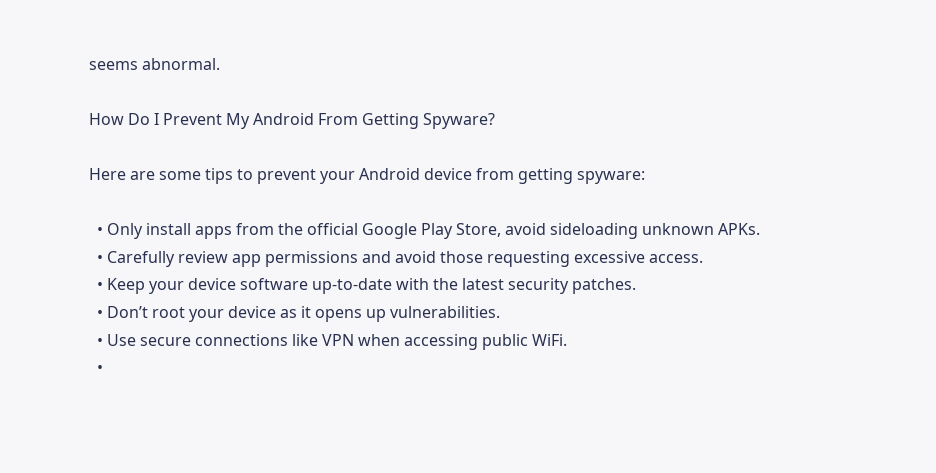seems abnormal.

How Do I Prevent My Android From Getting Spyware?

Here are some tips to prevent your Android device from getting spyware:

  • Only install apps from the official Google Play Store, avoid sideloading unknown APKs.
  • Carefully review app permissions and avoid those requesting excessive access.
  • Keep your device software up-to-date with the latest security patches.
  • Don’t root your device as it opens up vulnerabilities.
  • Use secure connections like VPN when accessing public WiFi.
  •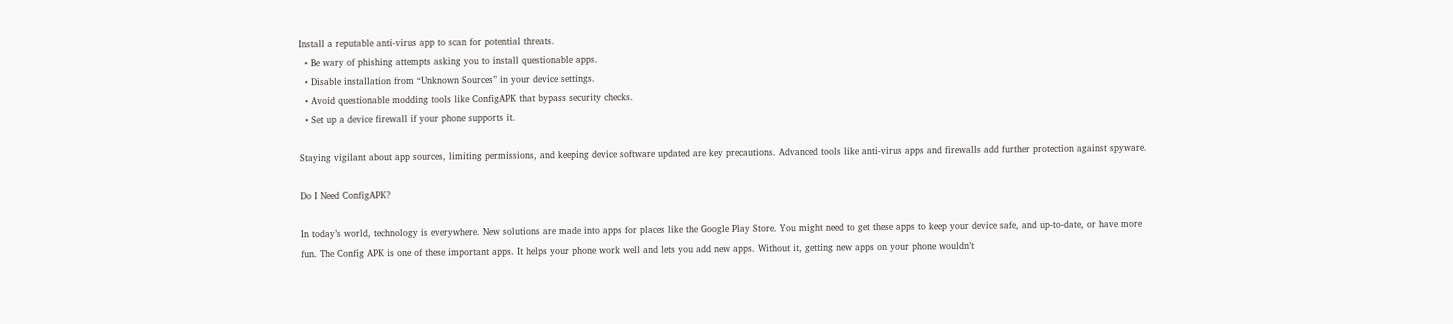Install a reputable anti-virus app to scan for potential threats.
  • Be wary of phishing attempts asking you to install questionable apps.
  • Disable installation from “Unknown Sources” in your device settings.
  • Avoid questionable modding tools like ConfigAPK that bypass security checks.
  • Set up a device firewall if your phone supports it.

Staying vigilant about app sources, limiting permissions, and keeping device software updated are key precautions. Advanced tools like anti-virus apps and firewalls add further protection against spyware.

Do I Need ConfigAPK?

In today’s world, technology is everywhere. New solutions are made into apps for places like the Google Play Store. You might need to get these apps to keep your device safe, and up-to-date, or have more fun. The Config APK is one of these important apps. It helps your phone work well and lets you add new apps. Without it, getting new apps on your phone wouldn’t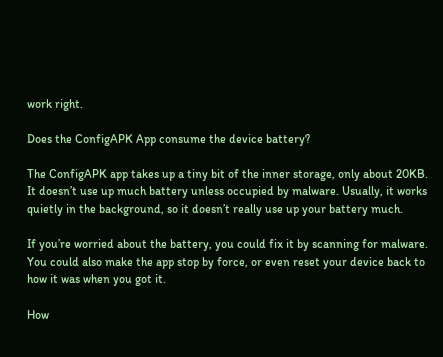work right.

Does the ConfigAPK App consume the device battery?

The ConfigAPK app takes up a tiny bit of the inner storage, only about 20KB. It doesn’t use up much battery unless occupied by malware. Usually, it works quietly in the background, so it doesn’t really use up your battery much.

If you’re worried about the battery, you could fix it by scanning for malware. You could also make the app stop by force, or even reset your device back to how it was when you got it.

How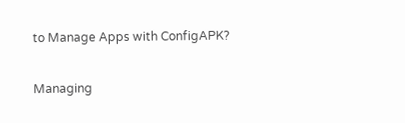to Manage Apps with ConfigAPK?

Managing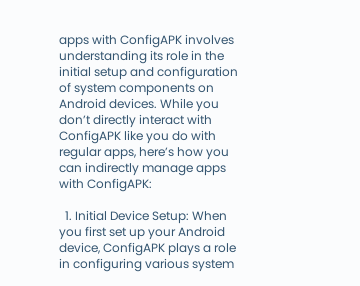apps with ConfigAPK involves understanding its role in the initial setup and configuration of system components on Android devices. While you don’t directly interact with ConfigAPK like you do with regular apps, here’s how you can indirectly manage apps with ConfigAPK:

  1. Initial Device Setup: When you first set up your Android device, ConfigAPK plays a role in configuring various system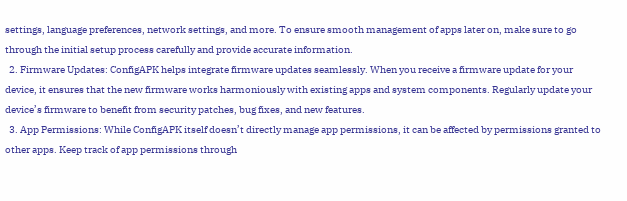settings, language preferences, network settings, and more. To ensure smooth management of apps later on, make sure to go through the initial setup process carefully and provide accurate information.
  2. Firmware Updates: ConfigAPK helps integrate firmware updates seamlessly. When you receive a firmware update for your device, it ensures that the new firmware works harmoniously with existing apps and system components. Regularly update your device’s firmware to benefit from security patches, bug fixes, and new features.
  3. App Permissions: While ConfigAPK itself doesn’t directly manage app permissions, it can be affected by permissions granted to other apps. Keep track of app permissions through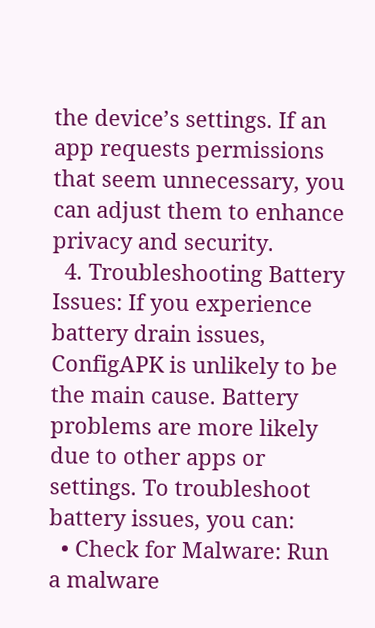the device’s settings. If an app requests permissions that seem unnecessary, you can adjust them to enhance privacy and security.
  4. Troubleshooting Battery Issues: If you experience battery drain issues, ConfigAPK is unlikely to be the main cause. Battery problems are more likely due to other apps or settings. To troubleshoot battery issues, you can:
  • Check for Malware: Run a malware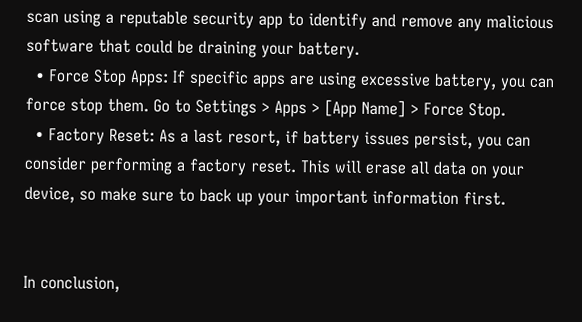scan using a reputable security app to identify and remove any malicious software that could be draining your battery.
  • Force Stop Apps: If specific apps are using excessive battery, you can force stop them. Go to Settings > Apps > [App Name] > Force Stop.
  • Factory Reset: As a last resort, if battery issues persist, you can consider performing a factory reset. This will erase all data on your device, so make sure to back up your important information first.


In conclusion,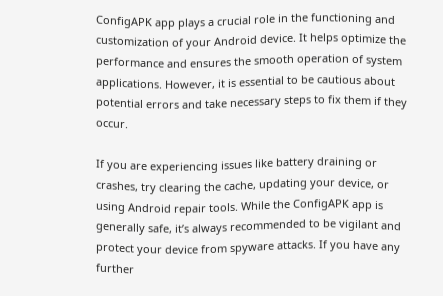ConfigAPK app plays a crucial role in the functioning and customization of your Android device. It helps optimize the performance and ensures the smooth operation of system applications. However, it is essential to be cautious about potential errors and take necessary steps to fix them if they occur.

If you are experiencing issues like battery draining or crashes, try clearing the cache, updating your device, or using Android repair tools. While the ConfigAPK app is generally safe, it’s always recommended to be vigilant and protect your device from spyware attacks. If you have any further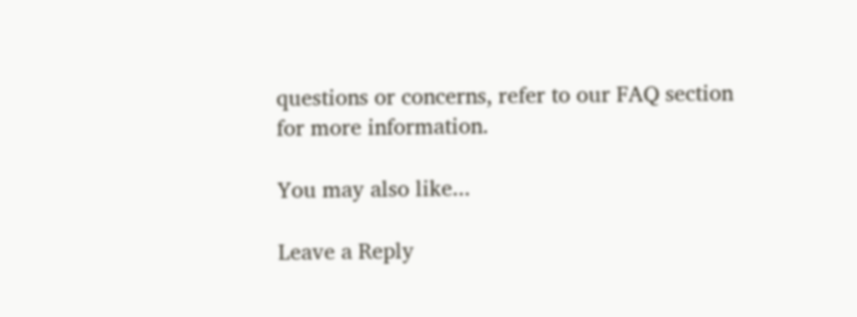questions or concerns, refer to our FAQ section for more information.

You may also like...

Leave a Reply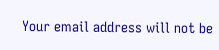Your email address will not be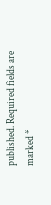published. Required fields are marked *